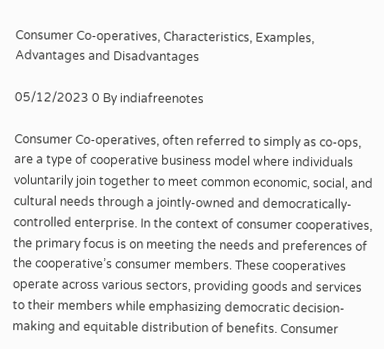Consumer Co-operatives, Characteristics, Examples, Advantages and Disadvantages

05/12/2023 0 By indiafreenotes

Consumer Co-operatives, often referred to simply as co-ops, are a type of cooperative business model where individuals voluntarily join together to meet common economic, social, and cultural needs through a jointly-owned and democratically-controlled enterprise. In the context of consumer cooperatives, the primary focus is on meeting the needs and preferences of the cooperative’s consumer members. These cooperatives operate across various sectors, providing goods and services to their members while emphasizing democratic decision-making and equitable distribution of benefits. Consumer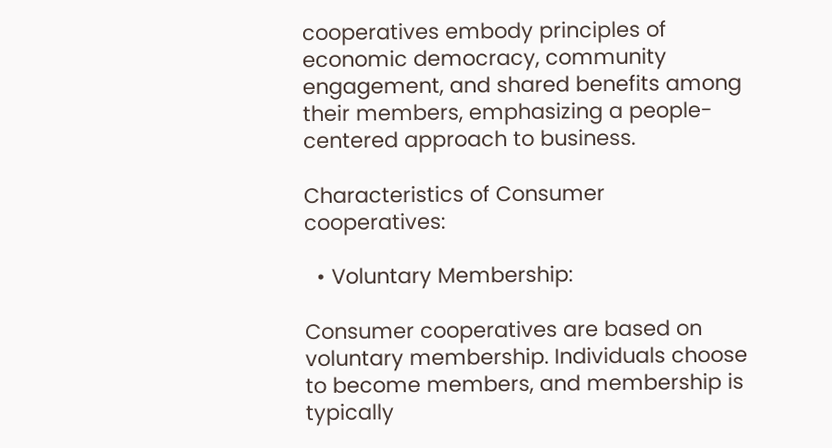cooperatives embody principles of economic democracy, community engagement, and shared benefits among their members, emphasizing a people-centered approach to business.

Characteristics of Consumer cooperatives:

  • Voluntary Membership:

Consumer cooperatives are based on voluntary membership. Individuals choose to become members, and membership is typically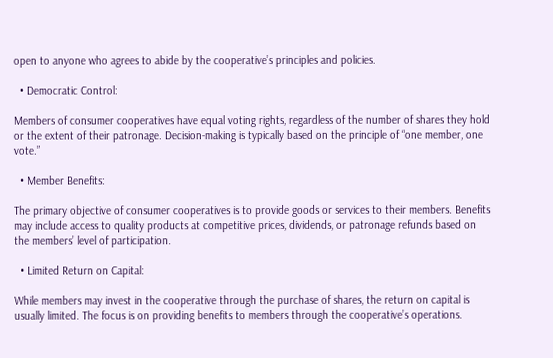open to anyone who agrees to abide by the cooperative’s principles and policies.

  • Democratic Control:

Members of consumer cooperatives have equal voting rights, regardless of the number of shares they hold or the extent of their patronage. Decision-making is typically based on the principle of “one member, one vote.”

  • Member Benefits:

The primary objective of consumer cooperatives is to provide goods or services to their members. Benefits may include access to quality products at competitive prices, dividends, or patronage refunds based on the members’ level of participation.

  • Limited Return on Capital:

While members may invest in the cooperative through the purchase of shares, the return on capital is usually limited. The focus is on providing benefits to members through the cooperative’s operations.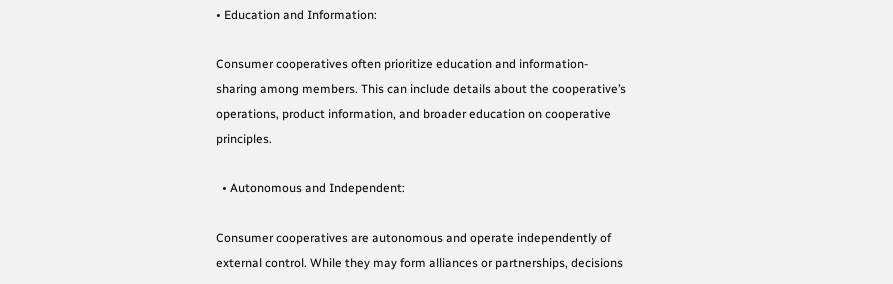• Education and Information:

Consumer cooperatives often prioritize education and information-sharing among members. This can include details about the cooperative’s operations, product information, and broader education on cooperative principles.

  • Autonomous and Independent:

Consumer cooperatives are autonomous and operate independently of external control. While they may form alliances or partnerships, decisions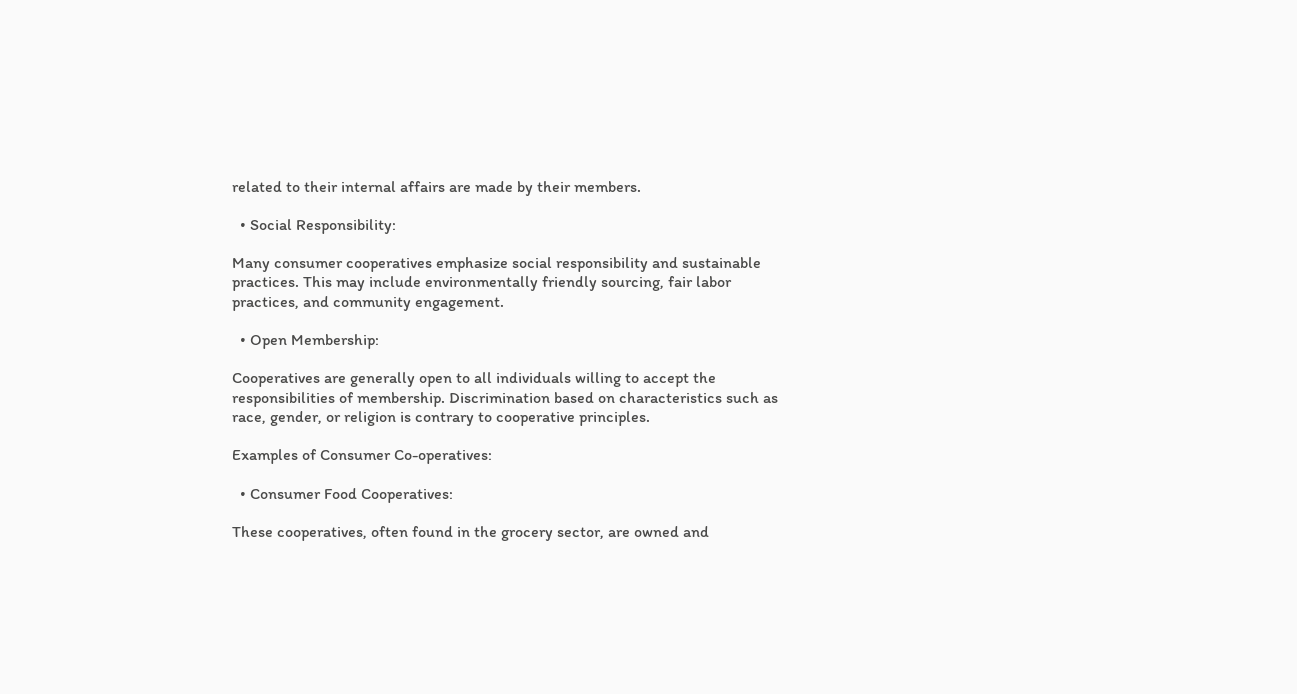related to their internal affairs are made by their members.

  • Social Responsibility:

Many consumer cooperatives emphasize social responsibility and sustainable practices. This may include environmentally friendly sourcing, fair labor practices, and community engagement.

  • Open Membership:

Cooperatives are generally open to all individuals willing to accept the responsibilities of membership. Discrimination based on characteristics such as race, gender, or religion is contrary to cooperative principles.

Examples of Consumer Co-operatives:

  • Consumer Food Cooperatives:

These cooperatives, often found in the grocery sector, are owned and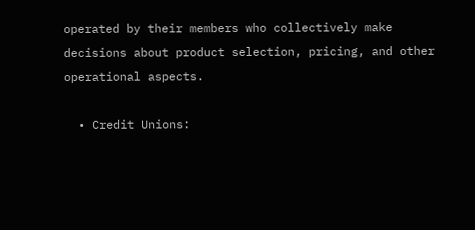operated by their members who collectively make decisions about product selection, pricing, and other operational aspects.

  • Credit Unions: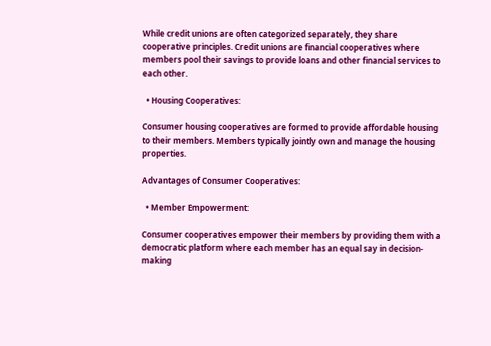While credit unions are often categorized separately, they share cooperative principles. Credit unions are financial cooperatives where members pool their savings to provide loans and other financial services to each other.

  • Housing Cooperatives:

Consumer housing cooperatives are formed to provide affordable housing to their members. Members typically jointly own and manage the housing properties.

Advantages of Consumer Cooperatives:

  • Member Empowerment:

Consumer cooperatives empower their members by providing them with a democratic platform where each member has an equal say in decision-making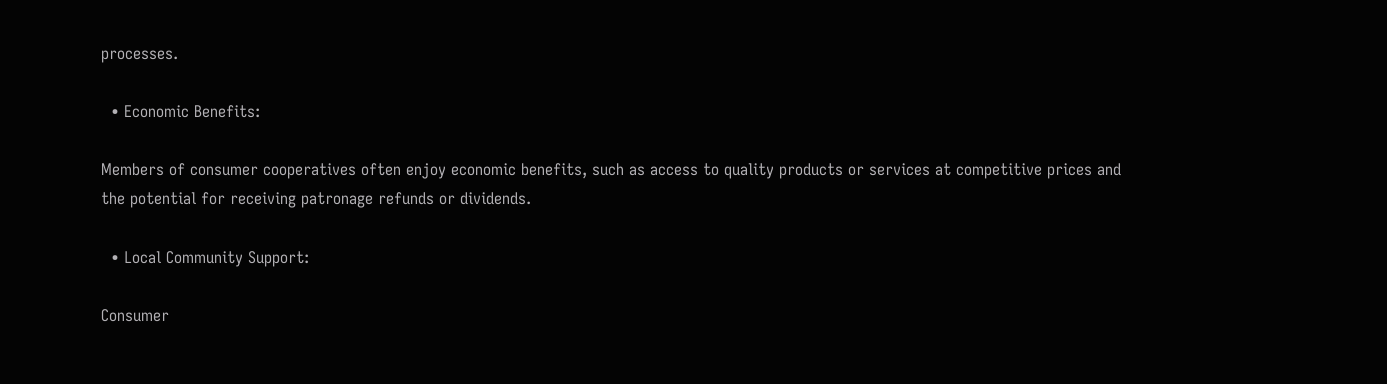processes.

  • Economic Benefits:

Members of consumer cooperatives often enjoy economic benefits, such as access to quality products or services at competitive prices and the potential for receiving patronage refunds or dividends.

  • Local Community Support:

Consumer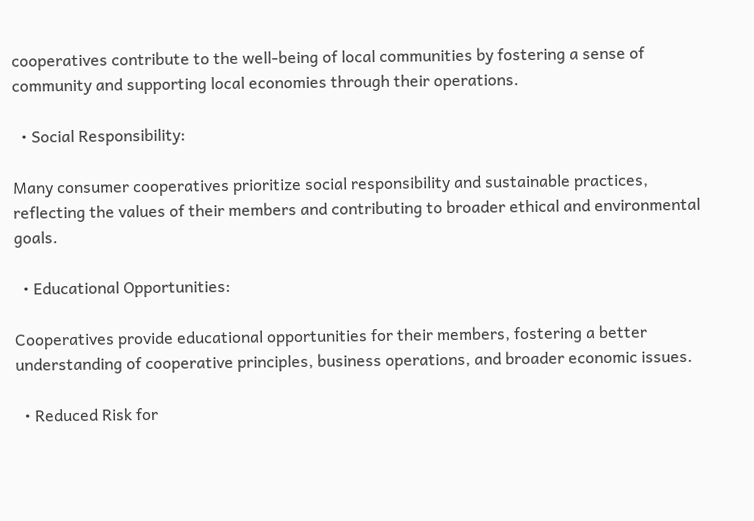cooperatives contribute to the well-being of local communities by fostering a sense of community and supporting local economies through their operations.

  • Social Responsibility:

Many consumer cooperatives prioritize social responsibility and sustainable practices, reflecting the values of their members and contributing to broader ethical and environmental goals.

  • Educational Opportunities:

Cooperatives provide educational opportunities for their members, fostering a better understanding of cooperative principles, business operations, and broader economic issues.

  • Reduced Risk for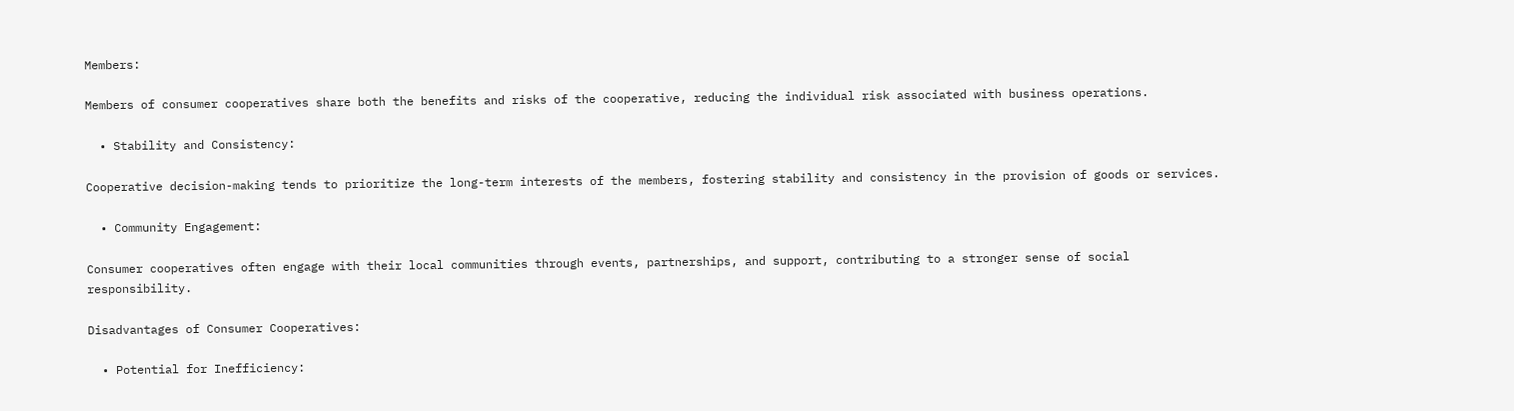Members:

Members of consumer cooperatives share both the benefits and risks of the cooperative, reducing the individual risk associated with business operations.

  • Stability and Consistency:

Cooperative decision-making tends to prioritize the long-term interests of the members, fostering stability and consistency in the provision of goods or services.

  • Community Engagement:

Consumer cooperatives often engage with their local communities through events, partnerships, and support, contributing to a stronger sense of social responsibility.

Disadvantages of Consumer Cooperatives:

  • Potential for Inefficiency: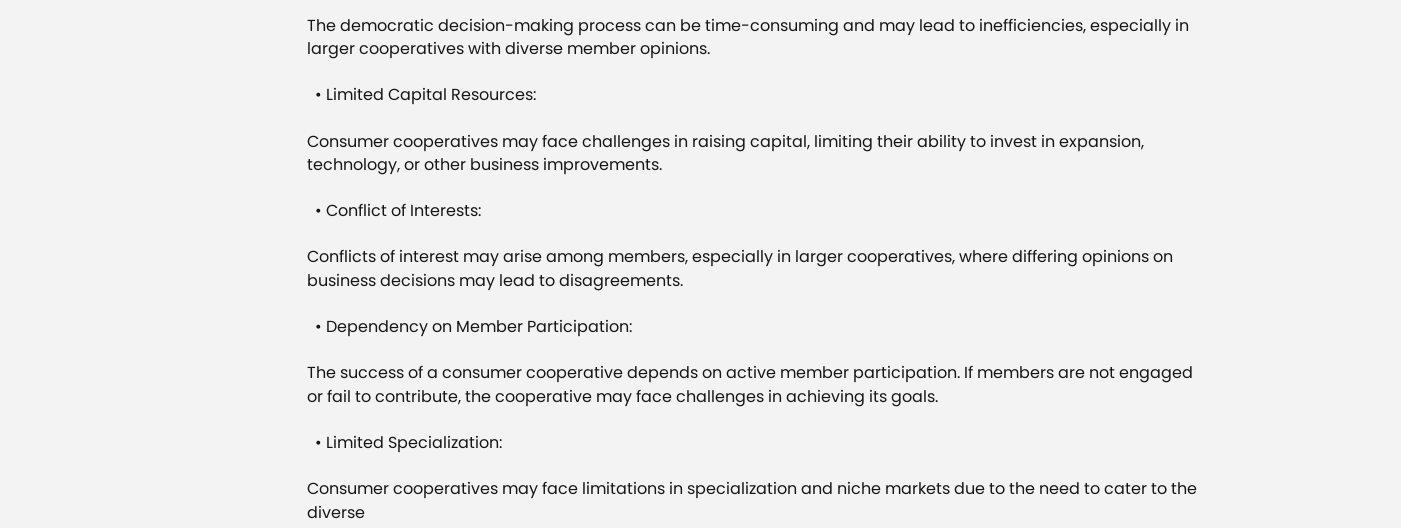The democratic decision-making process can be time-consuming and may lead to inefficiencies, especially in larger cooperatives with diverse member opinions.

  • Limited Capital Resources:

Consumer cooperatives may face challenges in raising capital, limiting their ability to invest in expansion, technology, or other business improvements.

  • Conflict of Interests:

Conflicts of interest may arise among members, especially in larger cooperatives, where differing opinions on business decisions may lead to disagreements.

  • Dependency on Member Participation:

The success of a consumer cooperative depends on active member participation. If members are not engaged or fail to contribute, the cooperative may face challenges in achieving its goals.

  • Limited Specialization:

Consumer cooperatives may face limitations in specialization and niche markets due to the need to cater to the diverse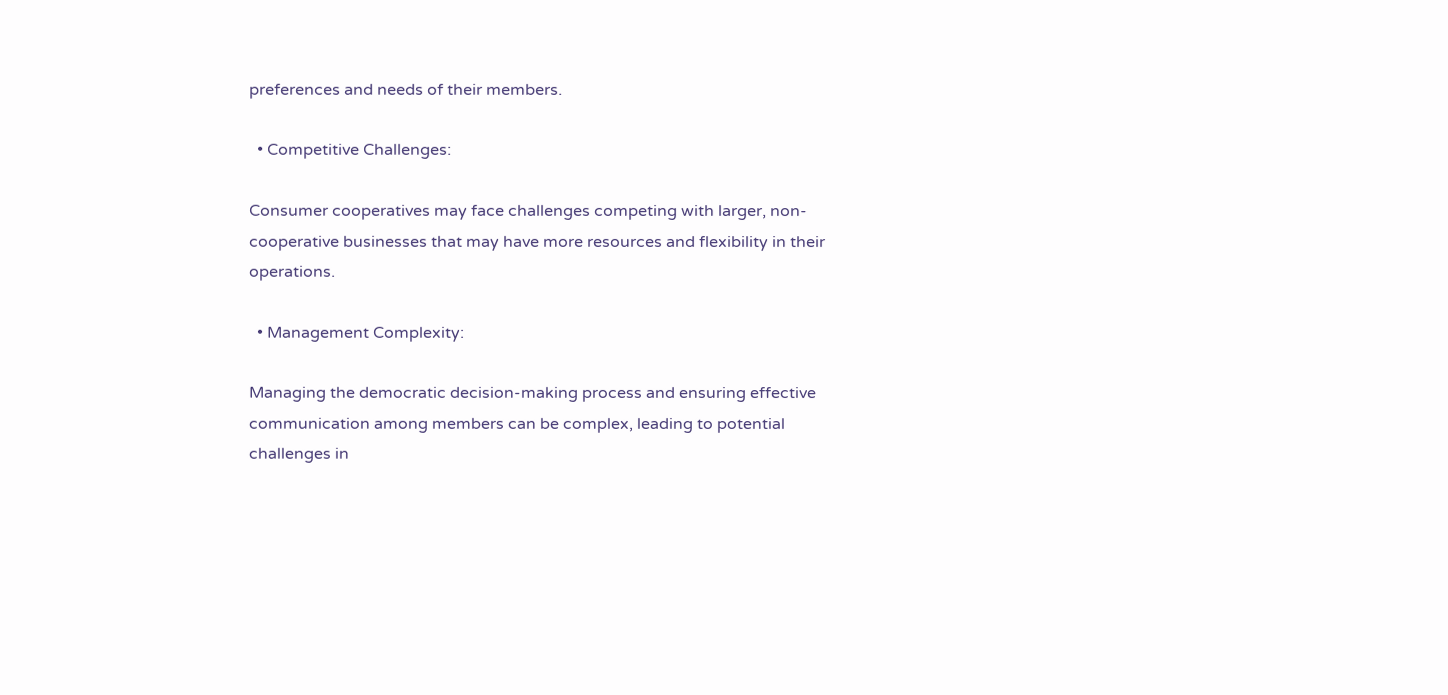preferences and needs of their members.

  • Competitive Challenges:

Consumer cooperatives may face challenges competing with larger, non-cooperative businesses that may have more resources and flexibility in their operations.

  • Management Complexity:

Managing the democratic decision-making process and ensuring effective communication among members can be complex, leading to potential challenges in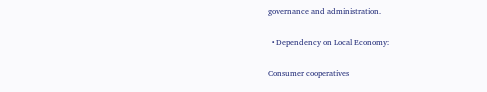governance and administration.

  • Dependency on Local Economy:

Consumer cooperatives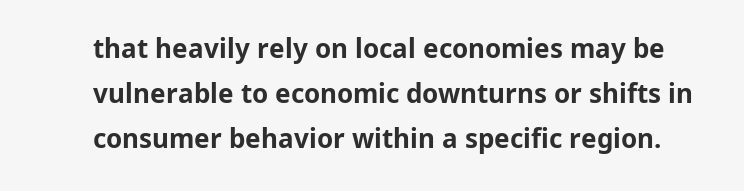that heavily rely on local economies may be vulnerable to economic downturns or shifts in consumer behavior within a specific region.